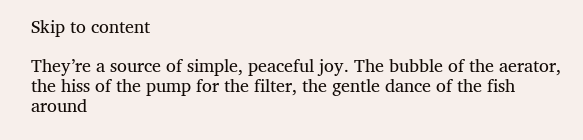Skip to content

They’re a source of simple, peaceful joy. The bubble of the aerator, the hiss of the pump for the filter, the gentle dance of the fish around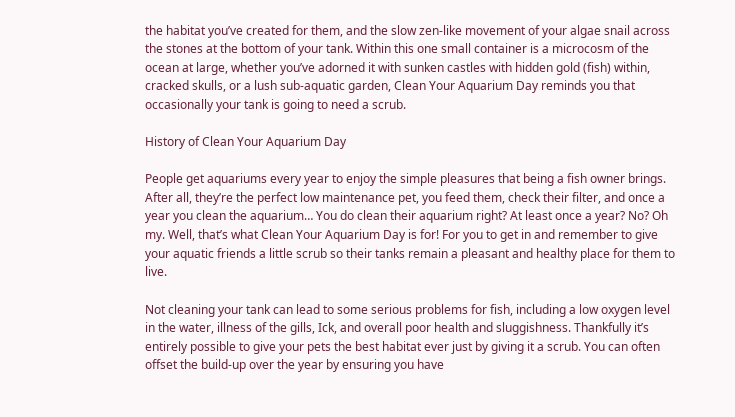the habitat you’ve created for them, and the slow zen-like movement of your algae snail across the stones at the bottom of your tank. Within this one small container is a microcosm of the ocean at large, whether you’ve adorned it with sunken castles with hidden gold (fish) within, cracked skulls, or a lush sub-aquatic garden, Clean Your Aquarium Day reminds you that occasionally your tank is going to need a scrub.

History of Clean Your Aquarium Day

People get aquariums every year to enjoy the simple pleasures that being a fish owner brings. After all, they’re the perfect low maintenance pet, you feed them, check their filter, and once a year you clean the aquarium… You do clean their aquarium right? At least once a year? No? Oh my. Well, that’s what Clean Your Aquarium Day is for! For you to get in and remember to give your aquatic friends a little scrub so their tanks remain a pleasant and healthy place for them to live.

Not cleaning your tank can lead to some serious problems for fish, including a low oxygen level in the water, illness of the gills, Ick, and overall poor health and sluggishness. Thankfully it’s entirely possible to give your pets the best habitat ever just by giving it a scrub. You can often offset the build-up over the year by ensuring you have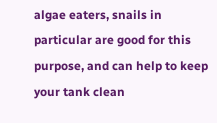algae eaters, snails in particular are good for this purpose, and can help to keep your tank clean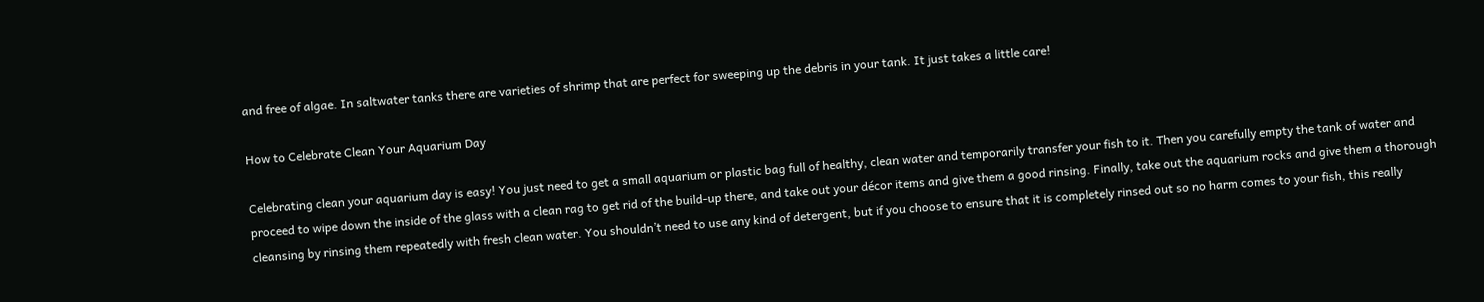and free of algae. In saltwater tanks there are varieties of shrimp that are perfect for sweeping up the debris in your tank. It just takes a little care!

How to Celebrate Clean Your Aquarium Day

Celebrating clean your aquarium day is easy! You just need to get a small aquarium or plastic bag full of healthy, clean water and temporarily transfer your fish to it. Then you carefully empty the tank of water and proceed to wipe down the inside of the glass with a clean rag to get rid of the build-up there, and take out your décor items and give them a good rinsing. Finally, take out the aquarium rocks and give them a thorough cleansing by rinsing them repeatedly with fresh clean water. You shouldn’t need to use any kind of detergent, but if you choose to ensure that it is completely rinsed out so no harm comes to your fish, this really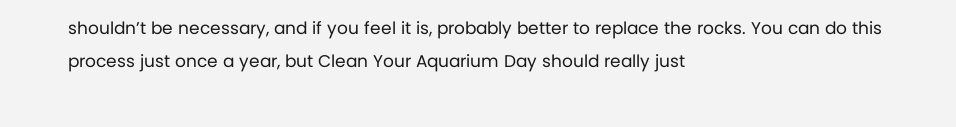shouldn’t be necessary, and if you feel it is, probably better to replace the rocks. You can do this process just once a year, but Clean Your Aquarium Day should really just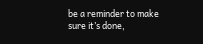be a reminder to make sure it’s done,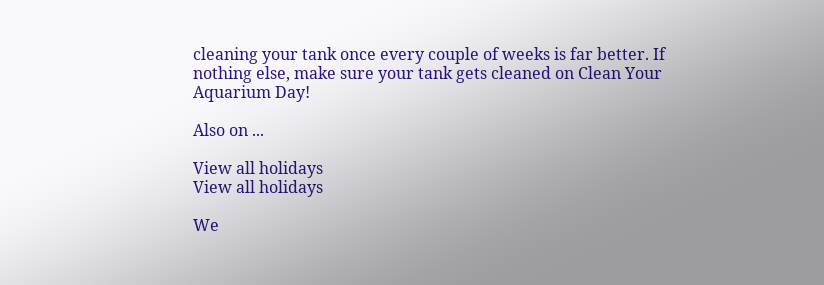cleaning your tank once every couple of weeks is far better. If nothing else, make sure your tank gets cleaned on Clean Your Aquarium Day!

Also on ...

View all holidays
View all holidays

We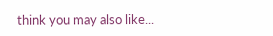think you may also like...